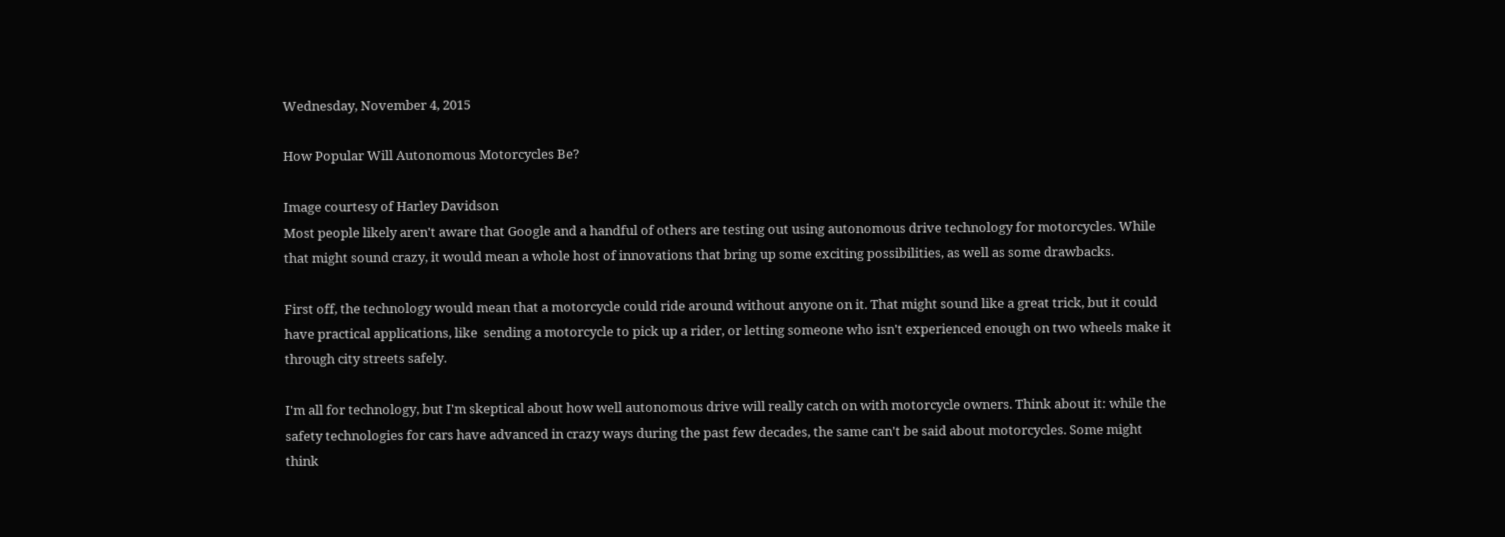Wednesday, November 4, 2015

How Popular Will Autonomous Motorcycles Be?

Image courtesy of Harley Davidson
Most people likely aren't aware that Google and a handful of others are testing out using autonomous drive technology for motorcycles. While that might sound crazy, it would mean a whole host of innovations that bring up some exciting possibilities, as well as some drawbacks.

First off, the technology would mean that a motorcycle could ride around without anyone on it. That might sound like a great trick, but it could have practical applications, like  sending a motorcycle to pick up a rider, or letting someone who isn't experienced enough on two wheels make it through city streets safely.

I'm all for technology, but I'm skeptical about how well autonomous drive will really catch on with motorcycle owners. Think about it: while the safety technologies for cars have advanced in crazy ways during the past few decades, the same can't be said about motorcycles. Some might think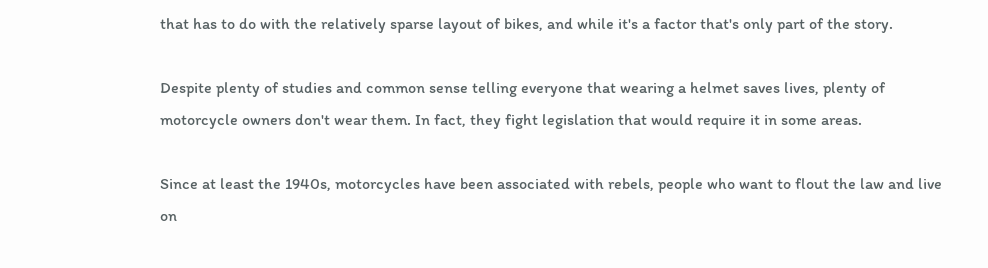that has to do with the relatively sparse layout of bikes, and while it's a factor that's only part of the story.

Despite plenty of studies and common sense telling everyone that wearing a helmet saves lives, plenty of motorcycle owners don't wear them. In fact, they fight legislation that would require it in some areas.

Since at least the 1940s, motorcycles have been associated with rebels, people who want to flout the law and live on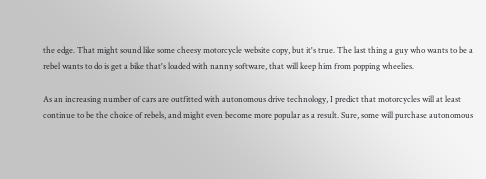the edge. That might sound like some cheesy motorcycle website copy, but it's true. The last thing a guy who wants to be a rebel wants to do is get a bike that's loaded with nanny software, that will keep him from popping wheelies.

As an increasing number of cars are outfitted with autonomous drive technology, I predict that motorcycles will at least continue to be the choice of rebels, and might even become more popular as a result. Sure, some will purchase autonomous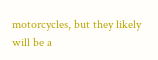motorcycles, but they likely will be a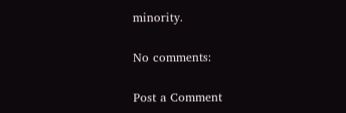minority.

No comments:

Post a Comment